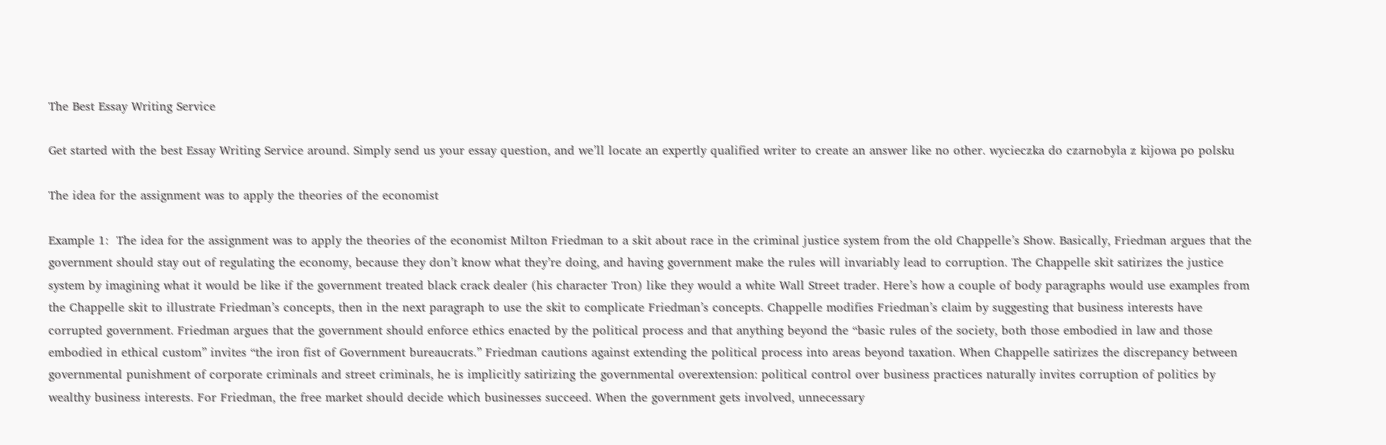The Best Essay Writing Service

Get started with the best Essay Writing Service around. Simply send us your essay question, and we’ll locate an expertly qualified writer to create an answer like no other. wycieczka do czarnobyla z kijowa po polsku

The idea for the assignment was to apply the theories of the economist

Example 1:  The idea for the assignment was to apply the theories of the economist Milton Friedman to a skit about race in the criminal justice system from the old Chappelle’s Show. Basically, Friedman argues that the government should stay out of regulating the economy, because they don’t know what they’re doing, and having government make the rules will invariably lead to corruption. The Chappelle skit satirizes the justice system by imagining what it would be like if the government treated black crack dealer (his character Tron) like they would a white Wall Street trader. Here’s how a couple of body paragraphs would use examples from the Chappelle skit to illustrate Friedman’s concepts, then in the next paragraph to use the skit to complicate Friedman’s concepts. Chappelle modifies Friedman’s claim by suggesting that business interests have corrupted government. Friedman argues that the government should enforce ethics enacted by the political process and that anything beyond the “basic rules of the society, both those embodied in law and those embodied in ethical custom” invites “the iron fist of Government bureaucrats.” Friedman cautions against extending the political process into areas beyond taxation. When Chappelle satirizes the discrepancy between governmental punishment of corporate criminals and street criminals, he is implicitly satirizing the governmental overextension: political control over business practices naturally invites corruption of politics by wealthy business interests. For Friedman, the free market should decide which businesses succeed. When the government gets involved, unnecessary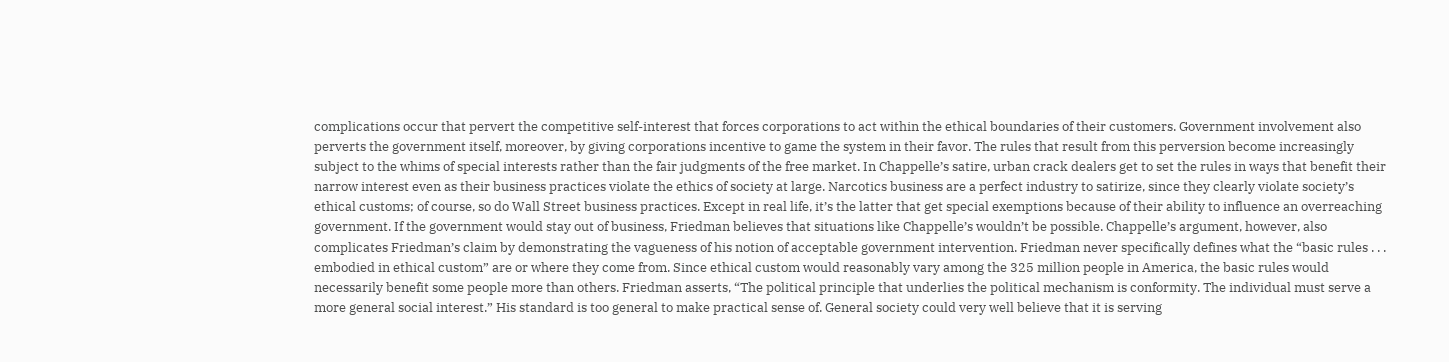complications occur that pervert the competitive self-interest that forces corporations to act within the ethical boundaries of their customers. Government involvement also perverts the government itself, moreover, by giving corporations incentive to game the system in their favor. The rules that result from this perversion become increasingly subject to the whims of special interests rather than the fair judgments of the free market. In Chappelle’s satire, urban crack dealers get to set the rules in ways that benefit their narrow interest even as their business practices violate the ethics of society at large. Narcotics business are a perfect industry to satirize, since they clearly violate society’s ethical customs; of course, so do Wall Street business practices. Except in real life, it’s the latter that get special exemptions because of their ability to influence an overreaching government. If the government would stay out of business, Friedman believes that situations like Chappelle’s wouldn’t be possible. Chappelle’s argument, however, also complicates Friedman’s claim by demonstrating the vagueness of his notion of acceptable government intervention. Friedman never specifically defines what the “basic rules . . . embodied in ethical custom” are or where they come from. Since ethical custom would reasonably vary among the 325 million people in America, the basic rules would necessarily benefit some people more than others. Friedman asserts, “The political principle that underlies the political mechanism is conformity. The individual must serve a more general social interest.” His standard is too general to make practical sense of. General society could very well believe that it is serving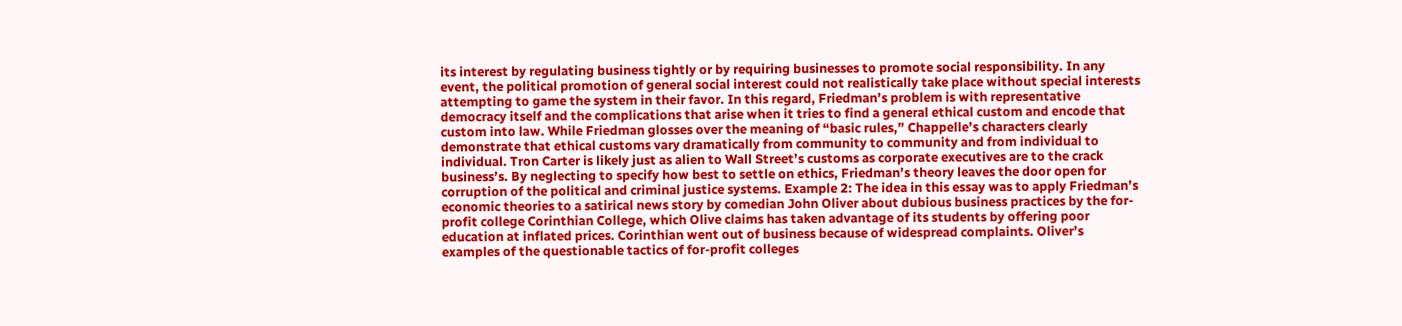its interest by regulating business tightly or by requiring businesses to promote social responsibility. In any event, the political promotion of general social interest could not realistically take place without special interests attempting to game the system in their favor. In this regard, Friedman’s problem is with representative democracy itself and the complications that arise when it tries to find a general ethical custom and encode that custom into law. While Friedman glosses over the meaning of “basic rules,” Chappelle’s characters clearly demonstrate that ethical customs vary dramatically from community to community and from individual to individual. Tron Carter is likely just as alien to Wall Street’s customs as corporate executives are to the crack business’s. By neglecting to specify how best to settle on ethics, Friedman’s theory leaves the door open for corruption of the political and criminal justice systems. Example 2: The idea in this essay was to apply Friedman’s economic theories to a satirical news story by comedian John Oliver about dubious business practices by the for-profit college Corinthian College, which Olive claims has taken advantage of its students by offering poor education at inflated prices. Corinthian went out of business because of widespread complaints. Oliver’s examples of the questionable tactics of for-profit colleges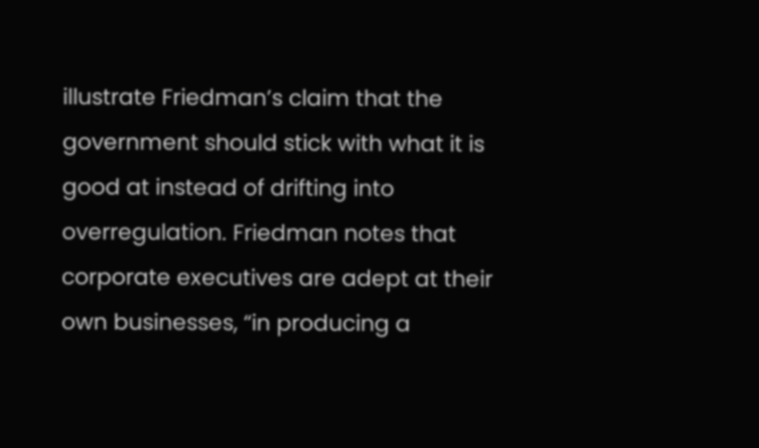illustrate Friedman’s claim that the government should stick with what it is good at instead of drifting into overregulation. Friedman notes that corporate executives are adept at their own businesses, “in producing a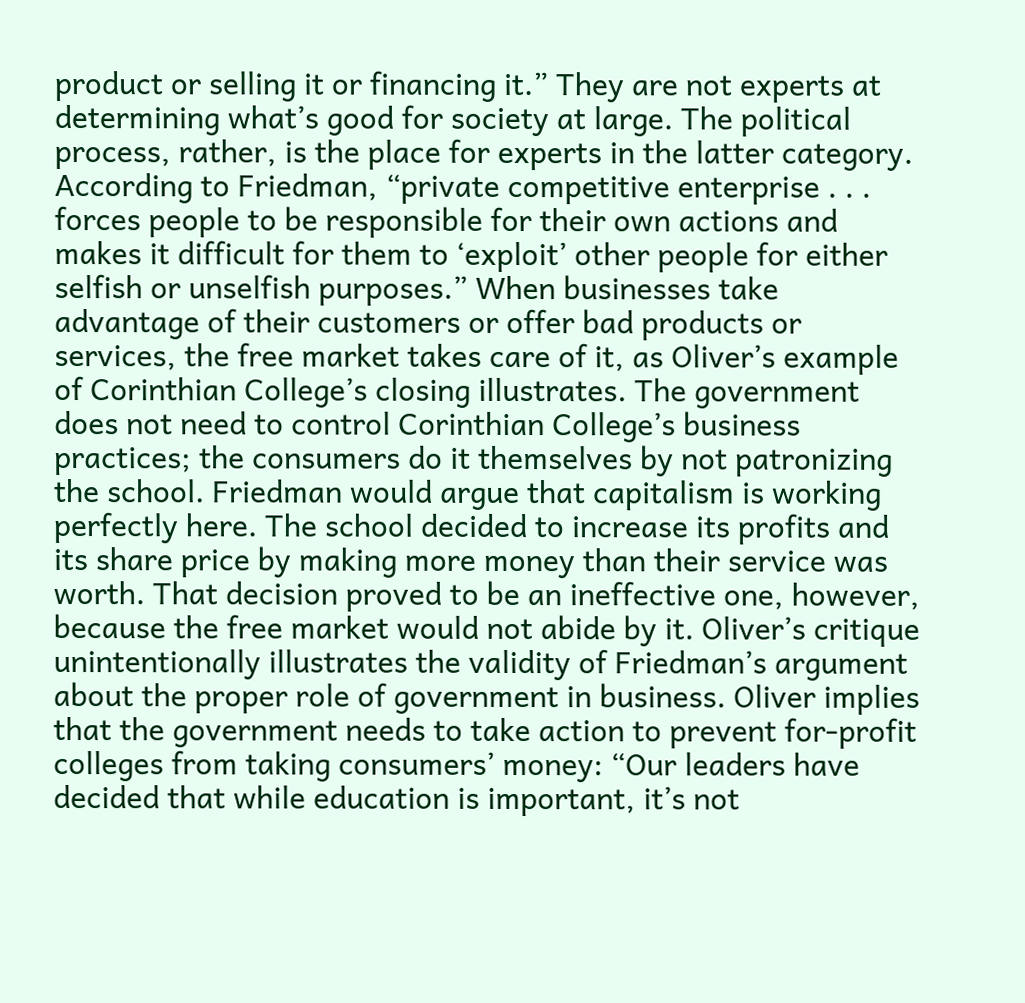product or selling it or financing it.” They are not experts at determining what’s good for society at large. The political process, rather, is the place for experts in the latter category. According to Friedman, “private competitive enterprise . . . forces people to be responsible for their own actions and makes it difficult for them to ‘exploit’ other people for either selfish or unselfish purposes.” When businesses take advantage of their customers or offer bad products or services, the free market takes care of it, as Oliver’s example of Corinthian College’s closing illustrates. The government does not need to control Corinthian College’s business practices; the consumers do it themselves by not patronizing the school. Friedman would argue that capitalism is working perfectly here. The school decided to increase its profits and its share price by making more money than their service was worth. That decision proved to be an ineffective one, however, because the free market would not abide by it. Oliver’s critique unintentionally illustrates the validity of Friedman’s argument about the proper role of government in business. Oliver implies that the government needs to take action to prevent for-profit colleges from taking consumers’ money: “Our leaders have decided that while education is important, it’s not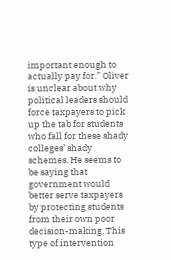important enough to actually pay for.” Oliver is unclear about why political leaders should force taxpayers to pick up the tab for students who fall for these shady colleges’ shady schemes. He seems to be saying that government would better serve taxpayers by protecting students from their own poor decision-making. This type of intervention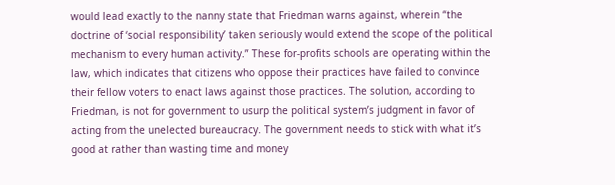would lead exactly to the nanny state that Friedman warns against, wherein “the doctrine of ‘social responsibility’ taken seriously would extend the scope of the political mechanism to every human activity.” These for-profits schools are operating within the law, which indicates that citizens who oppose their practices have failed to convince their fellow voters to enact laws against those practices. The solution, according to Friedman, is not for government to usurp the political system’s judgment in favor of acting from the unelected bureaucracy. The government needs to stick with what it’s good at rather than wasting time and money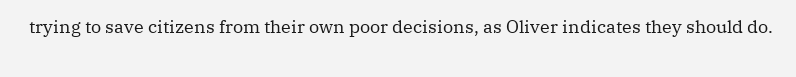trying to save citizens from their own poor decisions, as Oliver indicates they should do.